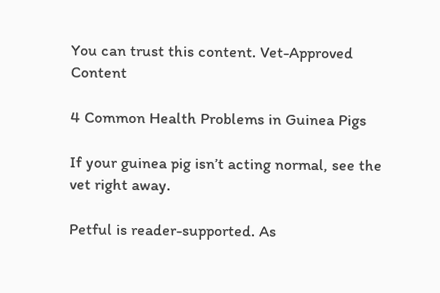You can trust this content. Vet-Approved Content

4 Common Health Problems in Guinea Pigs

If your guinea pig isn’t acting normal, see the vet right away.

Petful is reader-supported. As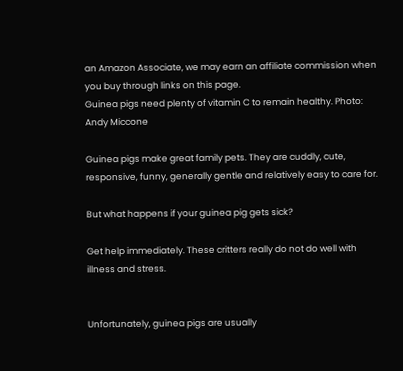an Amazon Associate, we may earn an affiliate commission when you buy through links on this page.
Guinea pigs need plenty of vitamin C to remain healthy. Photo: Andy Miccone

Guinea pigs make great family pets. They are cuddly, cute, responsive, funny, generally gentle and relatively easy to care for.

But what happens if your guinea pig gets sick?

Get help immediately. These critters really do not do well with illness and stress.


Unfortunately, guinea pigs are usually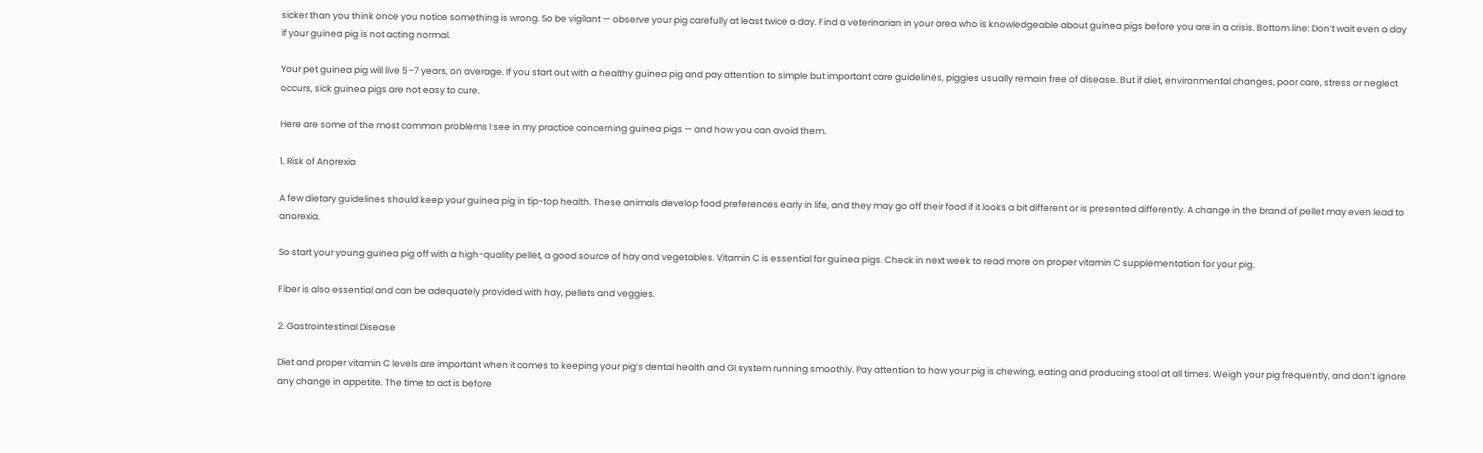sicker than you think once you notice something is wrong. So be vigilant — observe your pig carefully at least twice a day. Find a veterinarian in your area who is knowledgeable about guinea pigs before you are in a crisis. Bottom line: Don’t wait even a day if your guinea pig is not acting normal.

Your pet guinea pig will live 5–7 years, on average. If you start out with a healthy guinea pig and pay attention to simple but important care guidelines, piggies usually remain free of disease. But if diet, environmental changes, poor care, stress or neglect occurs, sick guinea pigs are not easy to cure.

Here are some of the most common problems I see in my practice concerning guinea pigs — and how you can avoid them.

1. Risk of Anorexia

A few dietary guidelines should keep your guinea pig in tip-top health. These animals develop food preferences early in life, and they may go off their food if it looks a bit different or is presented differently. A change in the brand of pellet may even lead to anorexia.

So start your young guinea pig off with a high-quality pellet, a good source of hay and vegetables. Vitamin C is essential for guinea pigs. Check in next week to read more on proper vitamin C supplementation for your pig.

Fiber is also essential and can be adequately provided with hay, pellets and veggies.

2. Gastrointestinal Disease

Diet and proper vitamin C levels are important when it comes to keeping your pig’s dental health and GI system running smoothly. Pay attention to how your pig is chewing, eating and producing stool at all times. Weigh your pig frequently, and don’t ignore any change in appetite. The time to act is before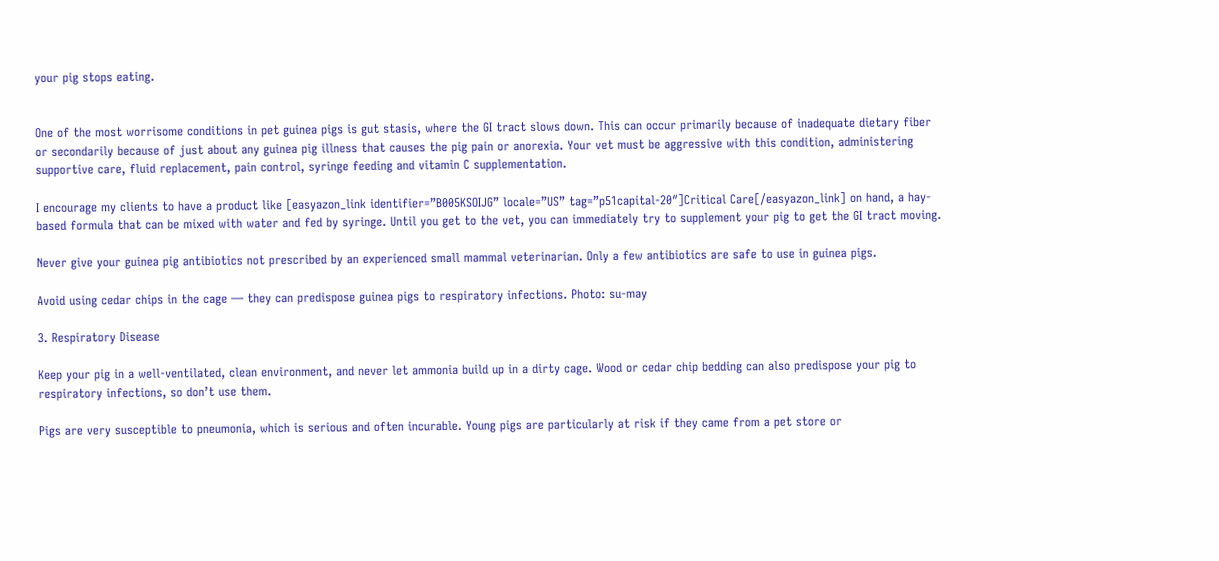your pig stops eating.


One of the most worrisome conditions in pet guinea pigs is gut stasis, where the GI tract slows down. This can occur primarily because of inadequate dietary fiber or secondarily because of just about any guinea pig illness that causes the pig pain or anorexia. Your vet must be aggressive with this condition, administering supportive care, fluid replacement, pain control, syringe feeding and vitamin C supplementation.

I encourage my clients to have a product like [easyazon_link identifier=”B005KSOIJG” locale=”US” tag=”p51capital-20″]Critical Care[/easyazon_link] on hand, a hay-based formula that can be mixed with water and fed by syringe. Until you get to the vet, you can immediately try to supplement your pig to get the GI tract moving.

Never give your guinea pig antibiotics not prescribed by an experienced small mammal veterinarian. Only a few antibiotics are safe to use in guinea pigs.

Avoid using cedar chips in the cage — they can predispose guinea pigs to respiratory infections. Photo: su-may

3. Respiratory Disease

Keep your pig in a well-ventilated, clean environment, and never let ammonia build up in a dirty cage. Wood or cedar chip bedding can also predispose your pig to respiratory infections, so don’t use them.

Pigs are very susceptible to pneumonia, which is serious and often incurable. Young pigs are particularly at risk if they came from a pet store or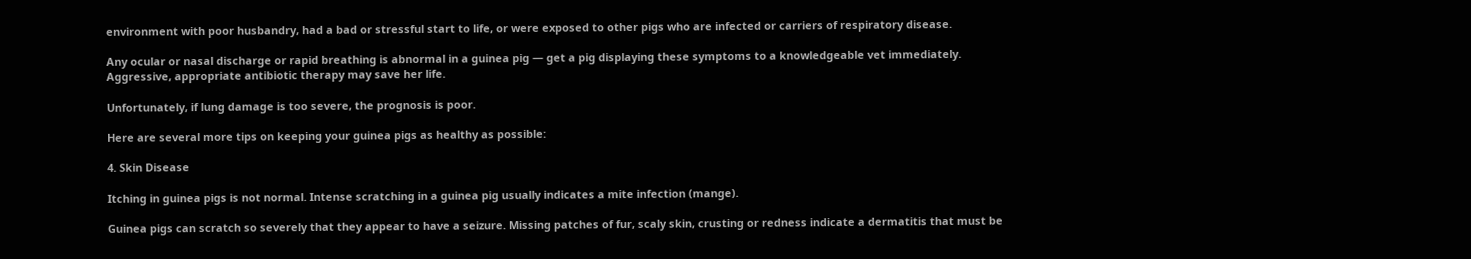environment with poor husbandry, had a bad or stressful start to life, or were exposed to other pigs who are infected or carriers of respiratory disease.

Any ocular or nasal discharge or rapid breathing is abnormal in a guinea pig — get a pig displaying these symptoms to a knowledgeable vet immediately. Aggressive, appropriate antibiotic therapy may save her life.

Unfortunately, if lung damage is too severe, the prognosis is poor.

Here are several more tips on keeping your guinea pigs as healthy as possible:

4. Skin Disease

Itching in guinea pigs is not normal. Intense scratching in a guinea pig usually indicates a mite infection (mange).

Guinea pigs can scratch so severely that they appear to have a seizure. Missing patches of fur, scaly skin, crusting or redness indicate a dermatitis that must be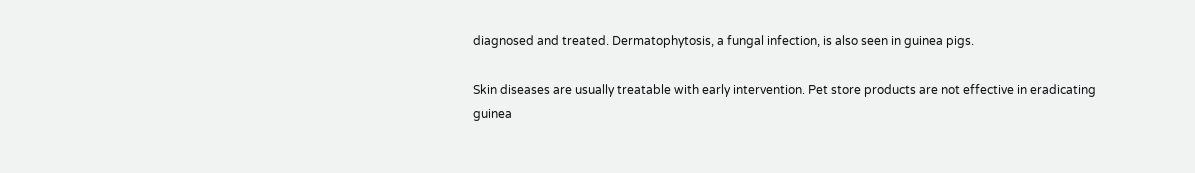diagnosed and treated. Dermatophytosis, a fungal infection, is also seen in guinea pigs.

Skin diseases are usually treatable with early intervention. Pet store products are not effective in eradicating guinea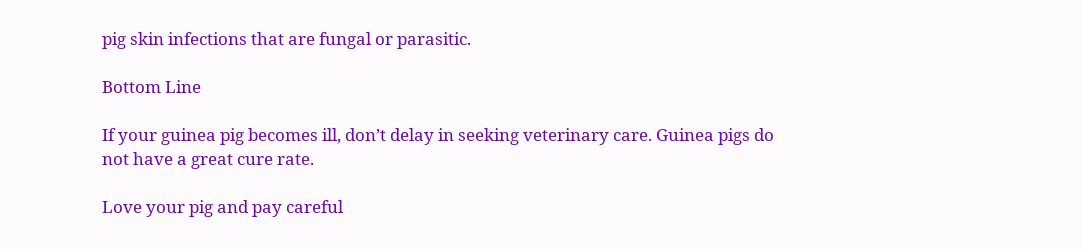pig skin infections that are fungal or parasitic.

Bottom Line

If your guinea pig becomes ill, don’t delay in seeking veterinary care. Guinea pigs do not have a great cure rate.

Love your pig and pay careful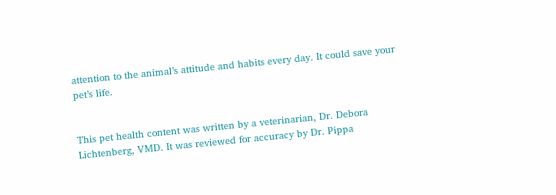attention to the animal’s attitude and habits every day. It could save your pet’s life.


This pet health content was written by a veterinarian, Dr. Debora Lichtenberg, VMD. It was reviewed for accuracy by Dr. Pippa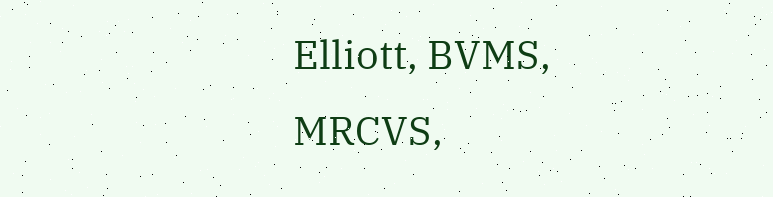Elliott, BVMS, MRCVS,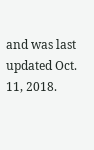and was last updated Oct. 11, 2018.